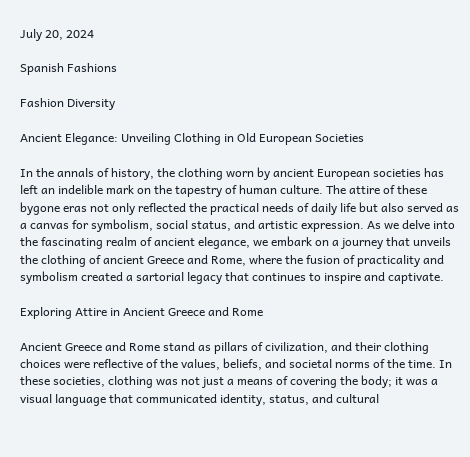July 20, 2024

Spanish Fashions

Fashion Diversity

Ancient Elegance: Unveiling Clothing in Old European Societies

In the annals of history, the clothing worn by ancient European societies has left an indelible mark on the tapestry of human culture. The attire of these bygone eras not only reflected the practical needs of daily life but also served as a canvas for symbolism, social status, and artistic expression. As we delve into the fascinating realm of ancient elegance, we embark on a journey that unveils the clothing of ancient Greece and Rome, where the fusion of practicality and symbolism created a sartorial legacy that continues to inspire and captivate.

Exploring Attire in Ancient Greece and Rome

Ancient Greece and Rome stand as pillars of civilization, and their clothing choices were reflective of the values, beliefs, and societal norms of the time. In these societies, clothing was not just a means of covering the body; it was a visual language that communicated identity, status, and cultural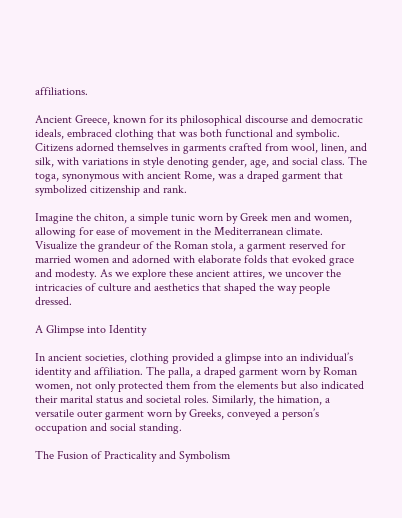affiliations.

Ancient Greece, known for its philosophical discourse and democratic ideals, embraced clothing that was both functional and symbolic. Citizens adorned themselves in garments crafted from wool, linen, and silk, with variations in style denoting gender, age, and social class. The toga, synonymous with ancient Rome, was a draped garment that symbolized citizenship and rank.

Imagine the chiton, a simple tunic worn by Greek men and women, allowing for ease of movement in the Mediterranean climate. Visualize the grandeur of the Roman stola, a garment reserved for married women and adorned with elaborate folds that evoked grace and modesty. As we explore these ancient attires, we uncover the intricacies of culture and aesthetics that shaped the way people dressed.

A Glimpse into Identity

In ancient societies, clothing provided a glimpse into an individual’s identity and affiliation. The palla, a draped garment worn by Roman women, not only protected them from the elements but also indicated their marital status and societal roles. Similarly, the himation, a versatile outer garment worn by Greeks, conveyed a person’s occupation and social standing.

The Fusion of Practicality and Symbolism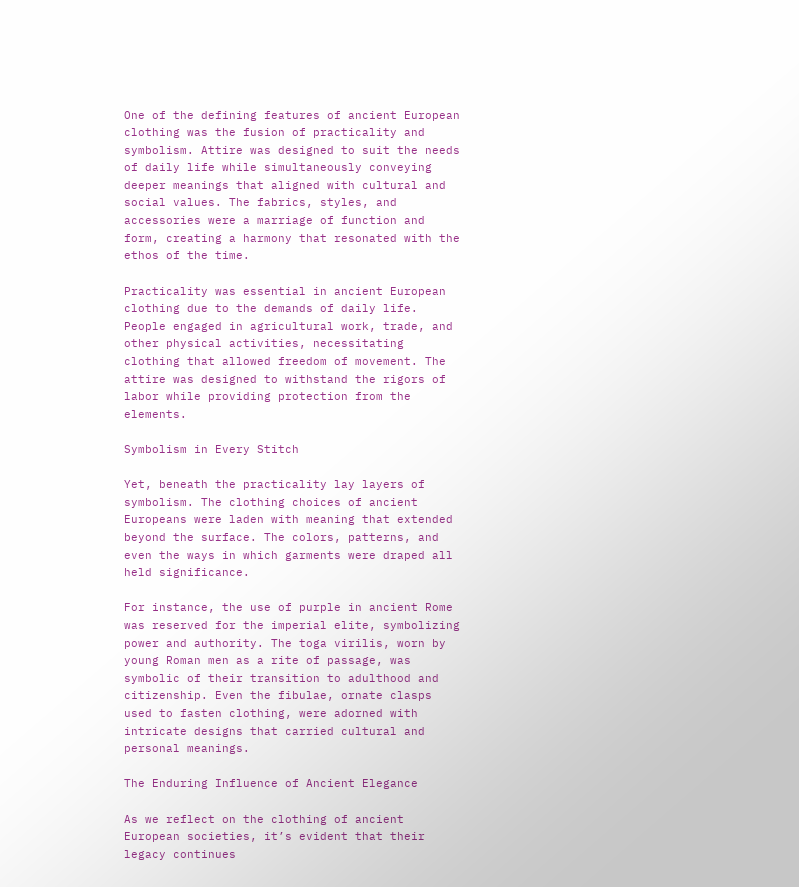One of the defining features of ancient European clothing was the fusion of practicality and symbolism. Attire was designed to suit the needs of daily life while simultaneously conveying deeper meanings that aligned with cultural and social values. The fabrics, styles, and accessories were a marriage of function and form, creating a harmony that resonated with the ethos of the time.

Practicality was essential in ancient European clothing due to the demands of daily life. People engaged in agricultural work, trade, and other physical activities, necessitating clothing that allowed freedom of movement. The attire was designed to withstand the rigors of labor while providing protection from the elements.

Symbolism in Every Stitch

Yet, beneath the practicality lay layers of symbolism. The clothing choices of ancient Europeans were laden with meaning that extended beyond the surface. The colors, patterns, and even the ways in which garments were draped all held significance.

For instance, the use of purple in ancient Rome was reserved for the imperial elite, symbolizing power and authority. The toga virilis, worn by young Roman men as a rite of passage, was symbolic of their transition to adulthood and citizenship. Even the fibulae, ornate clasps used to fasten clothing, were adorned with intricate designs that carried cultural and personal meanings.

The Enduring Influence of Ancient Elegance

As we reflect on the clothing of ancient European societies, it’s evident that their legacy continues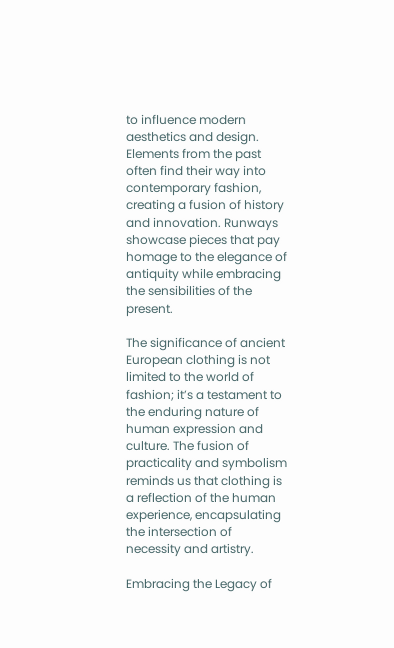to influence modern aesthetics and design. Elements from the past often find their way into contemporary fashion, creating a fusion of history and innovation. Runways showcase pieces that pay homage to the elegance of antiquity while embracing the sensibilities of the present.

The significance of ancient European clothing is not limited to the world of fashion; it’s a testament to the enduring nature of human expression and culture. The fusion of practicality and symbolism reminds us that clothing is a reflection of the human experience, encapsulating the intersection of necessity and artistry.

Embracing the Legacy of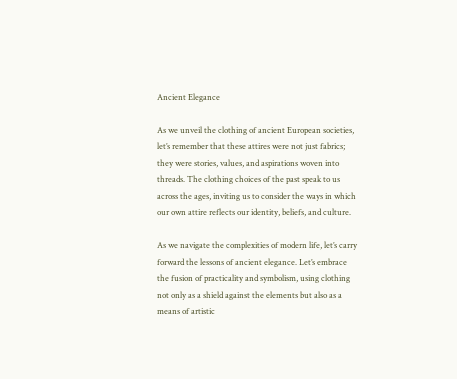Ancient Elegance

As we unveil the clothing of ancient European societies, let’s remember that these attires were not just fabrics; they were stories, values, and aspirations woven into threads. The clothing choices of the past speak to us across the ages, inviting us to consider the ways in which our own attire reflects our identity, beliefs, and culture.

As we navigate the complexities of modern life, let’s carry forward the lessons of ancient elegance. Let’s embrace the fusion of practicality and symbolism, using clothing not only as a shield against the elements but also as a means of artistic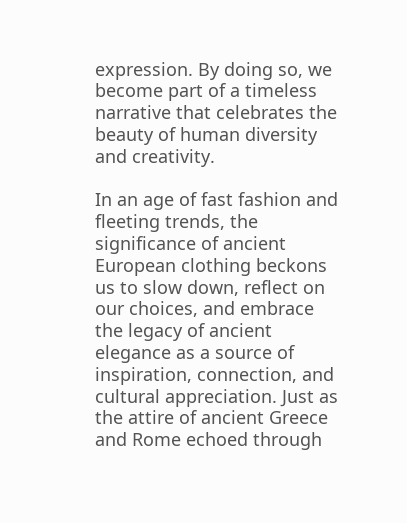expression. By doing so, we become part of a timeless narrative that celebrates the beauty of human diversity and creativity.

In an age of fast fashion and fleeting trends, the significance of ancient European clothing beckons us to slow down, reflect on our choices, and embrace the legacy of ancient elegance as a source of inspiration, connection, and cultural appreciation. Just as the attire of ancient Greece and Rome echoed through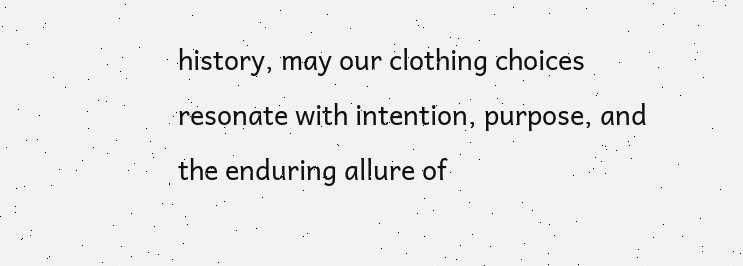history, may our clothing choices resonate with intention, purpose, and the enduring allure of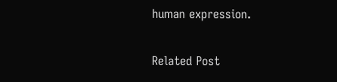human expression.

Related Post